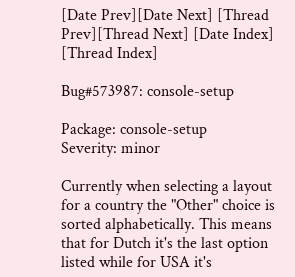[Date Prev][Date Next] [Thread Prev][Thread Next] [Date Index] [Thread Index]

Bug#573987: console-setup

Package: console-setup
Severity: minor

Currently when selecting a layout for a country the "Other" choice is
sorted alphabetically. This means that for Dutch it's the last option
listed while for USA it's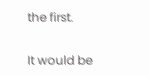the first.

It would be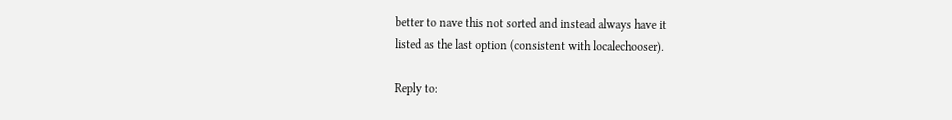better to nave this not sorted and instead always have it
listed as the last option (consistent with localechooser).

Reply to: